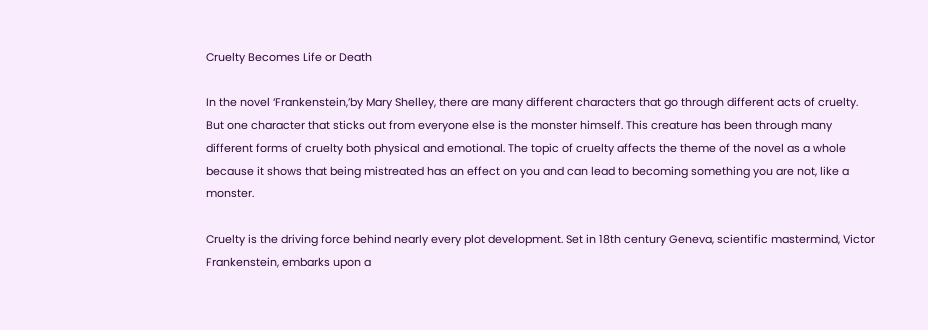Cruelty Becomes Life or Death

In the novel ‘Frankenstein,’by Mary Shelley, there are many different characters that go through different acts of cruelty. But one character that sticks out from everyone else is the monster himself. This creature has been through many different forms of cruelty both physical and emotional. The topic of cruelty affects the theme of the novel as a whole because it shows that being mistreated has an effect on you and can lead to becoming something you are not, like a monster.

Cruelty is the driving force behind nearly every plot development. Set in 18th century Geneva, scientific mastermind, Victor Frankenstein, embarks upon a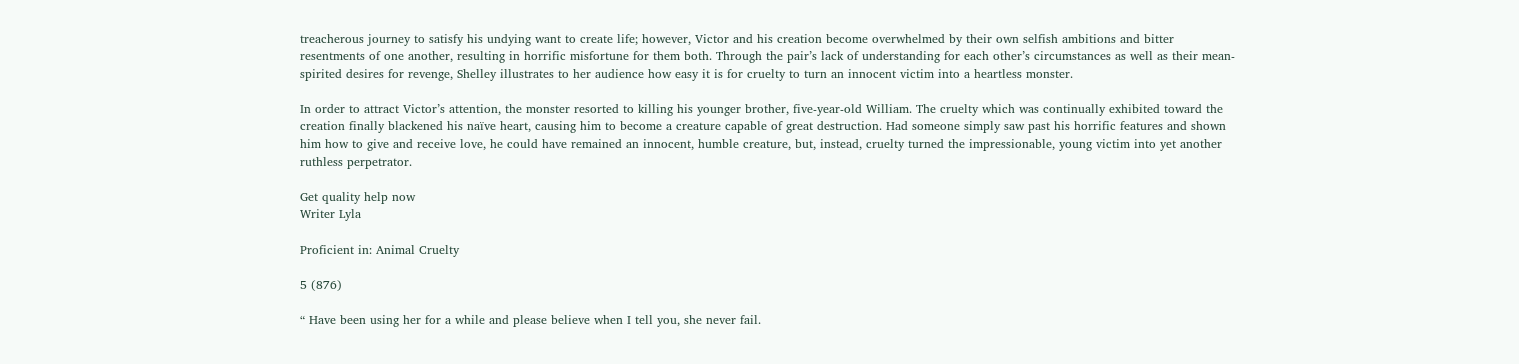treacherous journey to satisfy his undying want to create life; however, Victor and his creation become overwhelmed by their own selfish ambitions and bitter resentments of one another, resulting in horrific misfortune for them both. Through the pair’s lack of understanding for each other’s circumstances as well as their mean-spirited desires for revenge, Shelley illustrates to her audience how easy it is for cruelty to turn an innocent victim into a heartless monster.

In order to attract Victor’s attention, the monster resorted to killing his younger brother, five-year-old William. The cruelty which was continually exhibited toward the creation finally blackened his naïve heart, causing him to become a creature capable of great destruction. Had someone simply saw past his horrific features and shown him how to give and receive love, he could have remained an innocent, humble creature, but, instead, cruelty turned the impressionable, young victim into yet another ruthless perpetrator.

Get quality help now
Writer Lyla

Proficient in: Animal Cruelty

5 (876)

“ Have been using her for a while and please believe when I tell you, she never fail.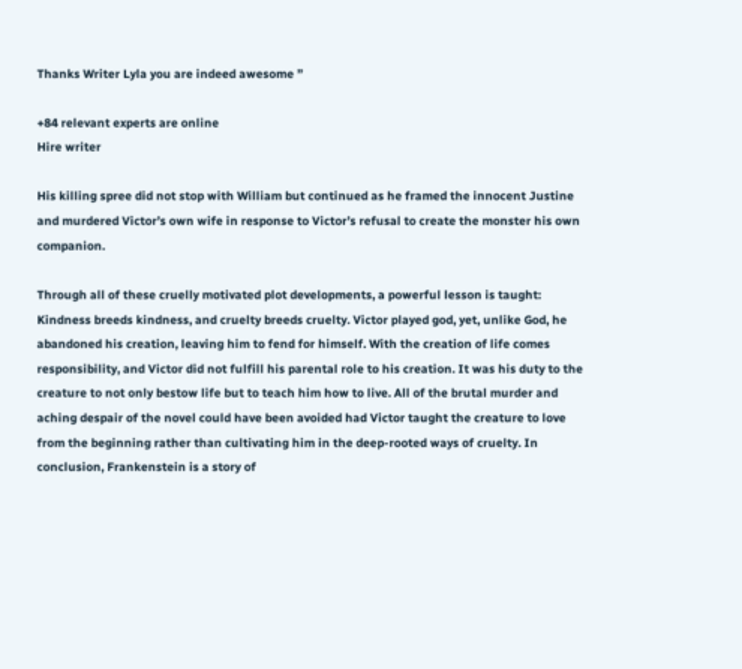Thanks Writer Lyla you are indeed awesome ”

+84 relevant experts are online
Hire writer

His killing spree did not stop with William but continued as he framed the innocent Justine and murdered Victor’s own wife in response to Victor’s refusal to create the monster his own companion.

Through all of these cruelly motivated plot developments, a powerful lesson is taught: Kindness breeds kindness, and cruelty breeds cruelty. Victor played god, yet, unlike God, he abandoned his creation, leaving him to fend for himself. With the creation of life comes responsibility, and Victor did not fulfill his parental role to his creation. It was his duty to the creature to not only bestow life but to teach him how to live. All of the brutal murder and aching despair of the novel could have been avoided had Victor taught the creature to love from the beginning rather than cultivating him in the deep-rooted ways of cruelty. In conclusion, Frankenstein is a story of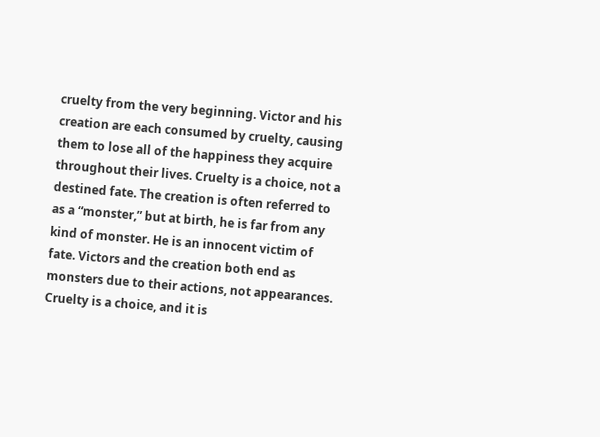cruelty from the very beginning. Victor and his creation are each consumed by cruelty, causing them to lose all of the happiness they acquire throughout their lives. Cruelty is a choice, not a destined fate. The creation is often referred to as a “monster,” but at birth, he is far from any kind of monster. He is an innocent victim of fate. Victors and the creation both end as monsters due to their actions, not appearances. Cruelty is a choice, and it is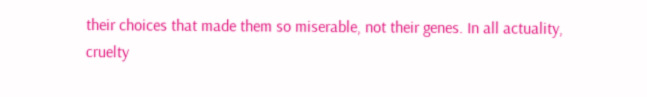their choices that made them so miserable, not their genes. In all actuality, cruelty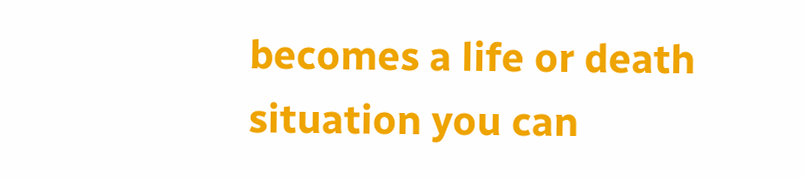becomes a life or death situation you can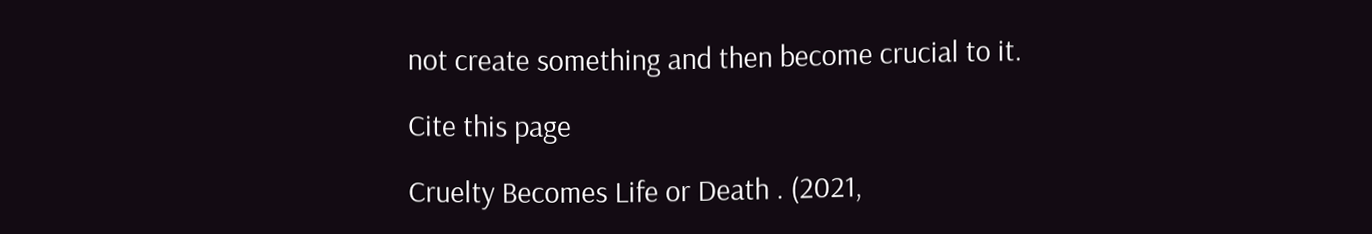not create something and then become crucial to it.

Cite this page

Cruelty Becomes Life or Death . (2021,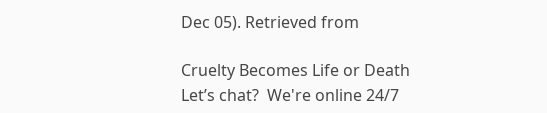Dec 05). Retrieved from

Cruelty Becomes Life or Death
Let’s chat?  We're online 24/7